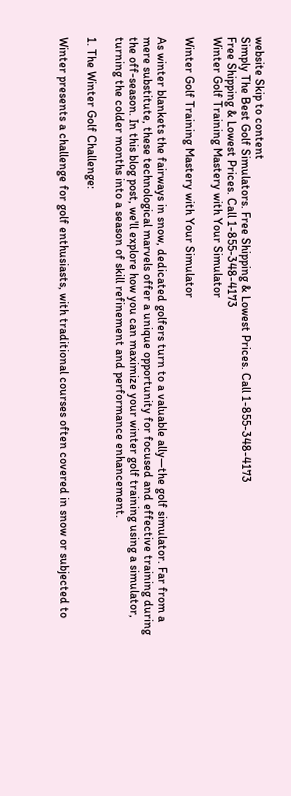website Skip to content
Simply The Best Golf Simulators. Free Shipping & Lowest Prices. Call 1-855-348-4173
Free Shipping & Lowest Prices. Call 1-855-348-4173
Winter Golf Training Mastery with Your Simulator

Winter Golf Training Mastery with Your Simulator

As winter blankets the fairways in snow, dedicated golfers turn to a valuable ally—the golf simulator. Far from a mere substitute, these technological marvels offer a unique opportunity for focused and effective training during the off-season. In this blog post, we'll explore how you can maximize your winter golf training using a simulator, turning the colder months into a season of skill refinement and performance enhancement.

1. The Winter Golf Challenge:

Winter presents a challenge for golf enthusiasts, with traditional courses often covered in snow or subjected to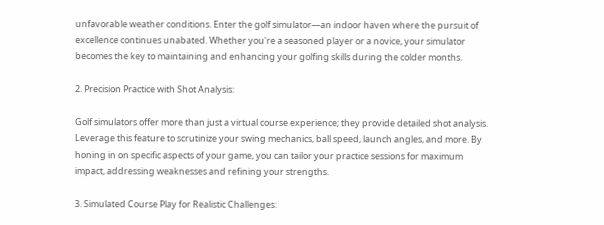unfavorable weather conditions. Enter the golf simulator—an indoor haven where the pursuit of excellence continues unabated. Whether you're a seasoned player or a novice, your simulator becomes the key to maintaining and enhancing your golfing skills during the colder months.

2. Precision Practice with Shot Analysis:

Golf simulators offer more than just a virtual course experience; they provide detailed shot analysis. Leverage this feature to scrutinize your swing mechanics, ball speed, launch angles, and more. By honing in on specific aspects of your game, you can tailor your practice sessions for maximum impact, addressing weaknesses and refining your strengths.

3. Simulated Course Play for Realistic Challenges: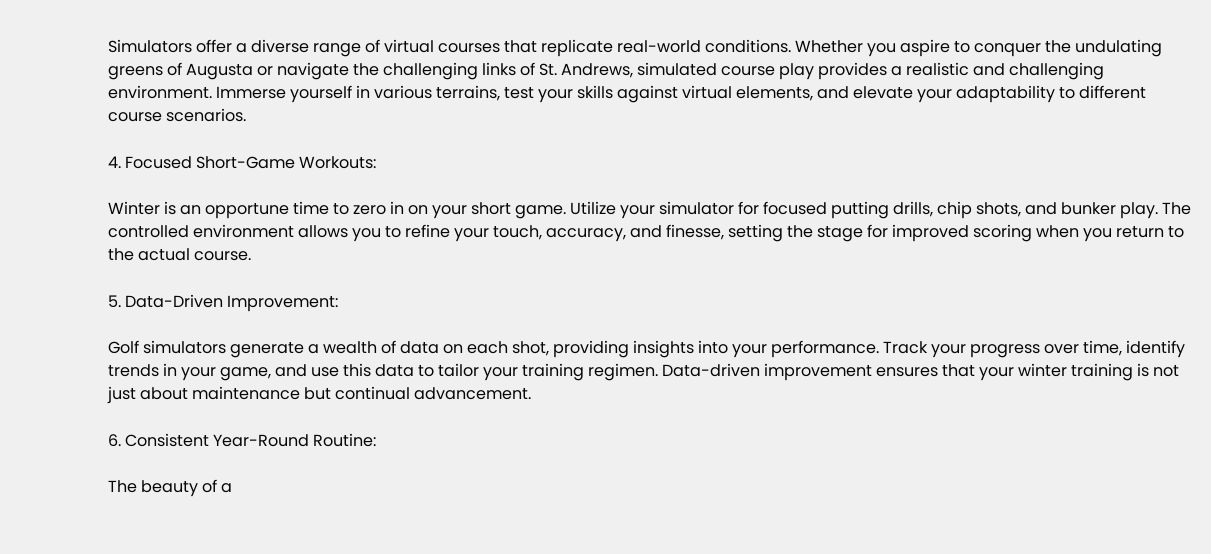Simulators offer a diverse range of virtual courses that replicate real-world conditions. Whether you aspire to conquer the undulating greens of Augusta or navigate the challenging links of St. Andrews, simulated course play provides a realistic and challenging environment. Immerse yourself in various terrains, test your skills against virtual elements, and elevate your adaptability to different course scenarios.

4. Focused Short-Game Workouts:

Winter is an opportune time to zero in on your short game. Utilize your simulator for focused putting drills, chip shots, and bunker play. The controlled environment allows you to refine your touch, accuracy, and finesse, setting the stage for improved scoring when you return to the actual course.

5. Data-Driven Improvement:

Golf simulators generate a wealth of data on each shot, providing insights into your performance. Track your progress over time, identify trends in your game, and use this data to tailor your training regimen. Data-driven improvement ensures that your winter training is not just about maintenance but continual advancement.

6. Consistent Year-Round Routine:

The beauty of a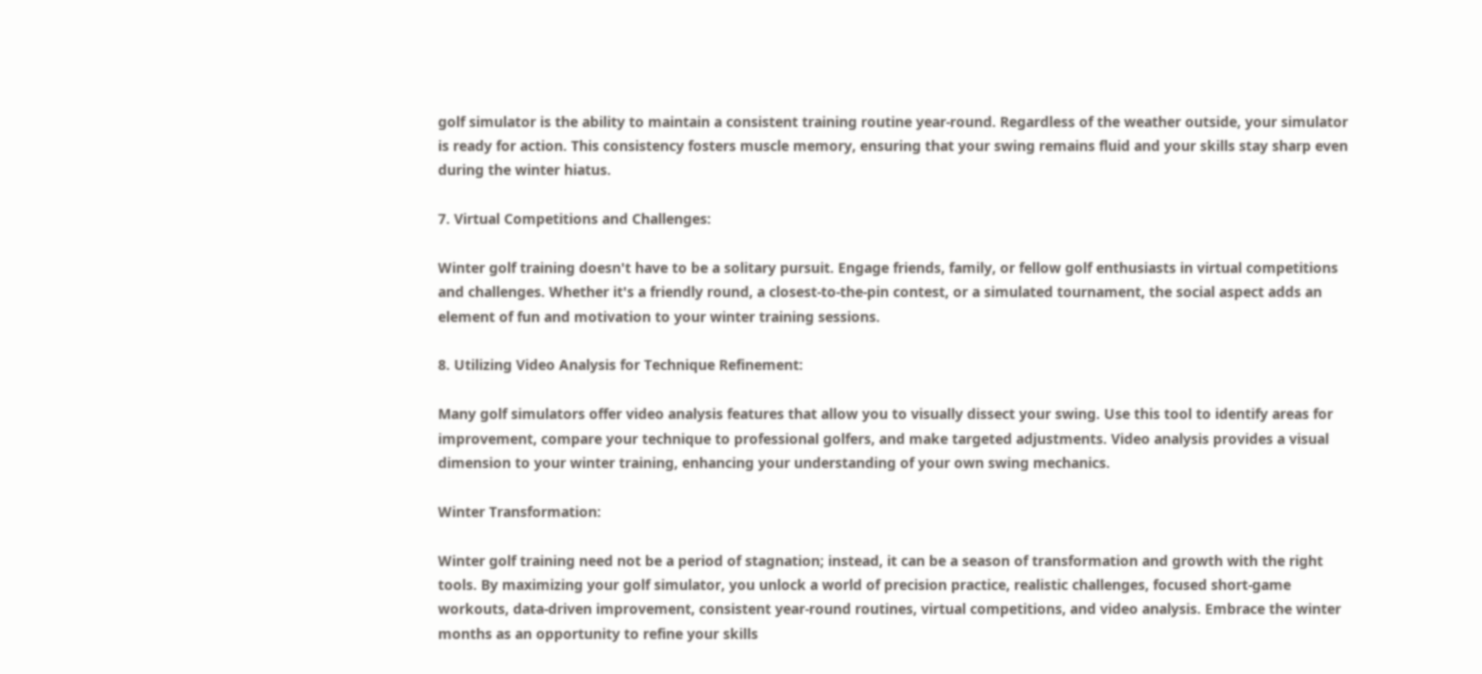golf simulator is the ability to maintain a consistent training routine year-round. Regardless of the weather outside, your simulator is ready for action. This consistency fosters muscle memory, ensuring that your swing remains fluid and your skills stay sharp even during the winter hiatus.

7. Virtual Competitions and Challenges:

Winter golf training doesn't have to be a solitary pursuit. Engage friends, family, or fellow golf enthusiasts in virtual competitions and challenges. Whether it's a friendly round, a closest-to-the-pin contest, or a simulated tournament, the social aspect adds an element of fun and motivation to your winter training sessions.

8. Utilizing Video Analysis for Technique Refinement:

Many golf simulators offer video analysis features that allow you to visually dissect your swing. Use this tool to identify areas for improvement, compare your technique to professional golfers, and make targeted adjustments. Video analysis provides a visual dimension to your winter training, enhancing your understanding of your own swing mechanics.

Winter Transformation:

Winter golf training need not be a period of stagnation; instead, it can be a season of transformation and growth with the right tools. By maximizing your golf simulator, you unlock a world of precision practice, realistic challenges, focused short-game workouts, data-driven improvement, consistent year-round routines, virtual competitions, and video analysis. Embrace the winter months as an opportunity to refine your skills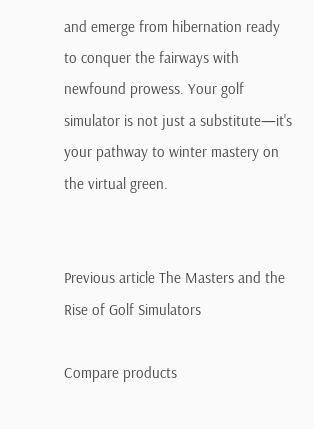and emerge from hibernation ready to conquer the fairways with newfound prowess. Your golf simulator is not just a substitute—it's your pathway to winter mastery on the virtual green.


Previous article The Masters and the Rise of Golf Simulators

Compare products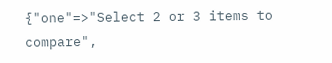{"one"=>"Select 2 or 3 items to compare",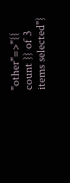"other"=>"{{ count }} of 3 items selected"}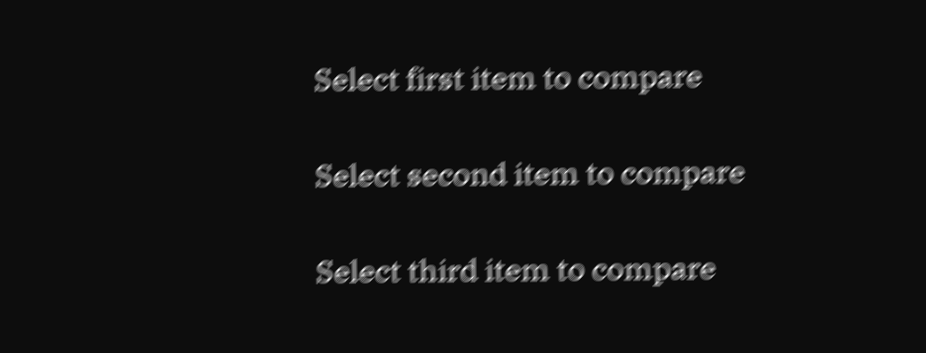Select first item to compare

Select second item to compare

Select third item to compare